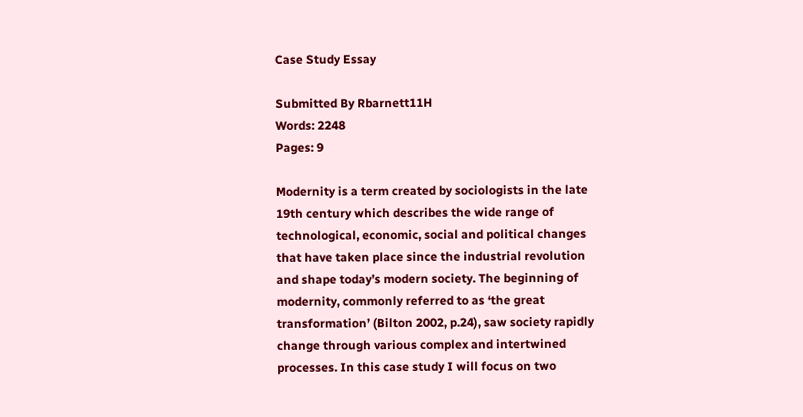Case Study Essay

Submitted By Rbarnett11H
Words: 2248
Pages: 9

Modernity is a term created by sociologists in the late 19th century which describes the wide range of technological, economic, social and political changes that have taken place since the industrial revolution and shape today’s modern society. The beginning of modernity, commonly referred to as ‘the great transformation’ (Bilton 2002, p.24), saw society rapidly change through various complex and intertwined processes. In this case study I will focus on two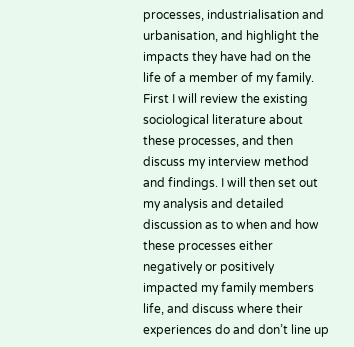processes, industrialisation and urbanisation, and highlight the impacts they have had on the life of a member of my family. First I will review the existing sociological literature about these processes, and then discuss my interview method and findings. I will then set out my analysis and detailed discussion as to when and how these processes either negatively or positively impacted my family members life, and discuss where their experiences do and don’t line up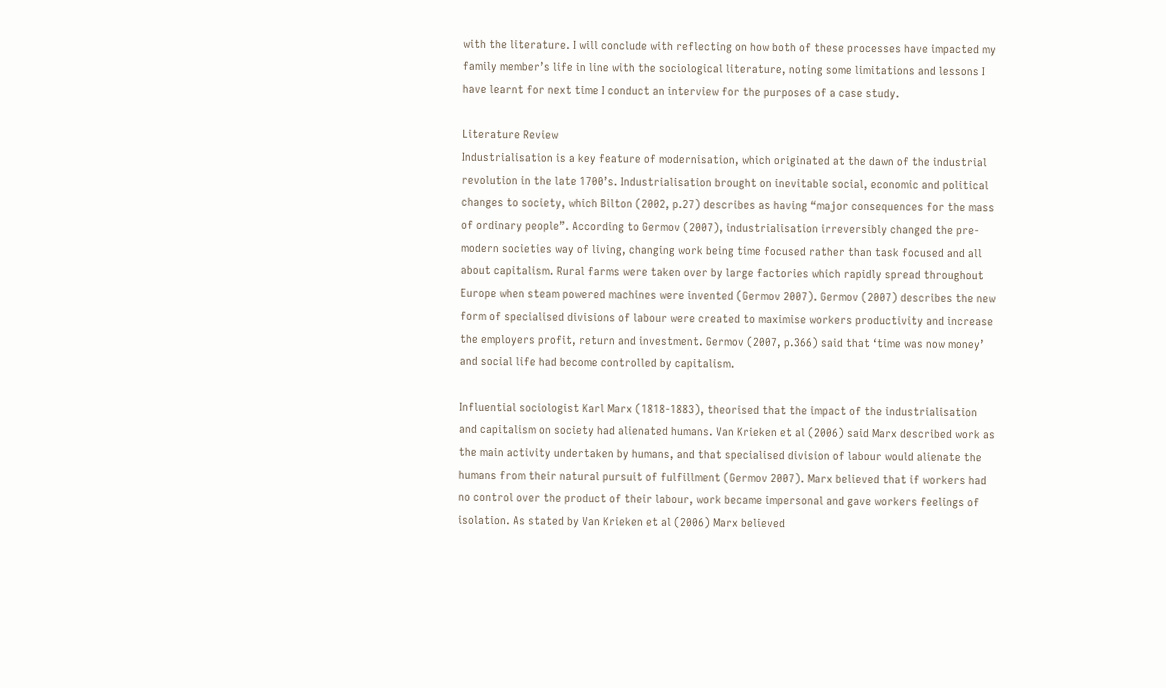with the literature. I will conclude with reflecting on how both of these processes have impacted my family member’s life in line with the sociological literature, noting some limitations and lessons I have learnt for next time I conduct an interview for the purposes of a case study.

Literature Review
Industrialisation is a key feature of modernisation, which originated at the dawn of the industrial revolution in the late 1700’s. Industrialisation brought on inevitable social, economic and political changes to society, which Bilton (2002, p.27) describes as having “major consequences for the mass of ordinary people”. According to Germov (2007), industrialisation irreversibly changed the pre-modern societies way of living, changing work being time focused rather than task focused and all about capitalism. Rural farms were taken over by large factories which rapidly spread throughout Europe when steam powered machines were invented (Germov 2007). Germov (2007) describes the new form of specialised divisions of labour were created to maximise workers productivity and increase the employers profit, return and investment. Germov (2007, p.366) said that ‘time was now money’ and social life had become controlled by capitalism.

Influential sociologist Karl Marx (1818-1883), theorised that the impact of the industrialisation and capitalism on society had alienated humans. Van Krieken et al (2006) said Marx described work as the main activity undertaken by humans, and that specialised division of labour would alienate the humans from their natural pursuit of fulfillment (Germov 2007). Marx believed that if workers had no control over the product of their labour, work became impersonal and gave workers feelings of isolation. As stated by Van Krieken et al (2006) Marx believed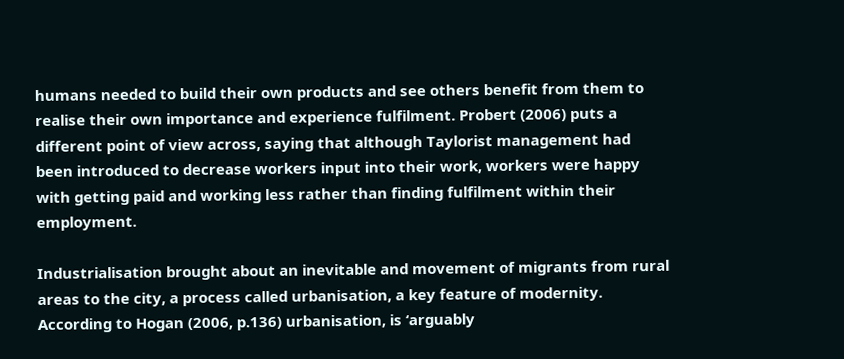humans needed to build their own products and see others benefit from them to realise their own importance and experience fulfilment. Probert (2006) puts a different point of view across, saying that although Taylorist management had been introduced to decrease workers input into their work, workers were happy with getting paid and working less rather than finding fulfilment within their employment.

Industrialisation brought about an inevitable and movement of migrants from rural areas to the city, a process called urbanisation, a key feature of modernity. According to Hogan (2006, p.136) urbanisation, is ‘arguably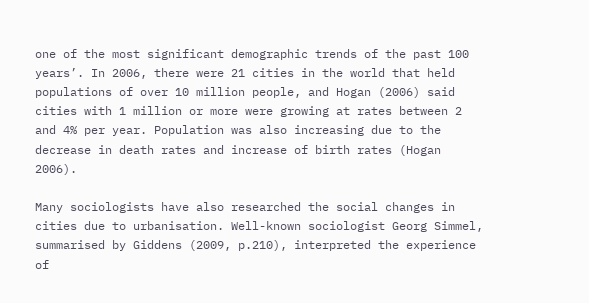one of the most significant demographic trends of the past 100 years’. In 2006, there were 21 cities in the world that held populations of over 10 million people, and Hogan (2006) said cities with 1 million or more were growing at rates between 2 and 4% per year. Population was also increasing due to the decrease in death rates and increase of birth rates (Hogan 2006).

Many sociologists have also researched the social changes in cities due to urbanisation. Well-known sociologist Georg Simmel, summarised by Giddens (2009, p.210), interpreted the experience of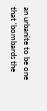an urbanite to be one that ‘bombards the